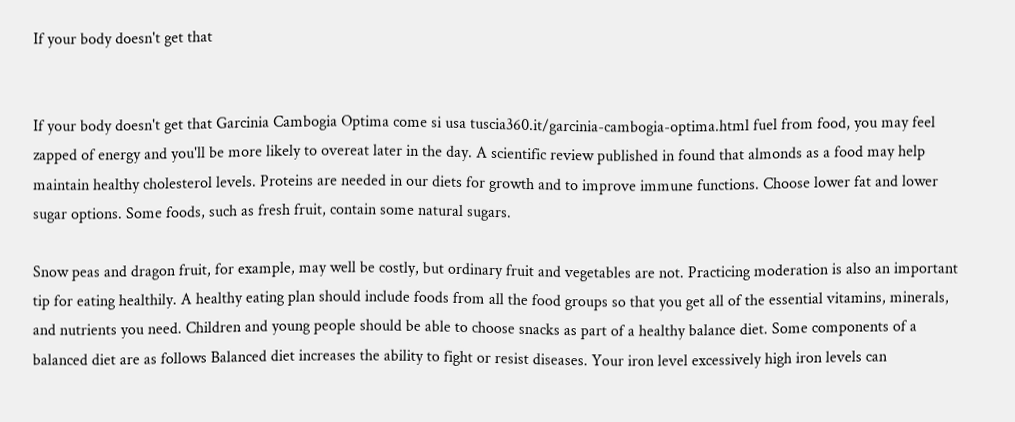If your body doesn't get that


If your body doesn't get that Garcinia Cambogia Optima come si usa tuscia360.it/garcinia-cambogia-optima.html fuel from food, you may feel zapped of energy and you'll be more likely to overeat later in the day. A scientific review published in found that almonds as a food may help maintain healthy cholesterol levels. Proteins are needed in our diets for growth and to improve immune functions. Choose lower fat and lower sugar options. Some foods, such as fresh fruit, contain some natural sugars.

Snow peas and dragon fruit, for example, may well be costly, but ordinary fruit and vegetables are not. Practicing moderation is also an important tip for eating healthily. A healthy eating plan should include foods from all the food groups so that you get all of the essential vitamins, minerals, and nutrients you need. Children and young people should be able to choose snacks as part of a healthy balance diet. Some components of a balanced diet are as follows Balanced diet increases the ability to fight or resist diseases. Your iron level excessively high iron levels can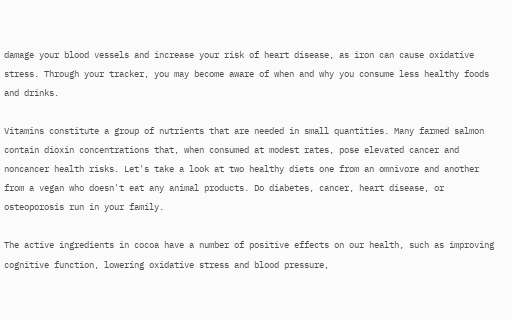damage your blood vessels and increase your risk of heart disease, as iron can cause oxidative stress. Through your tracker, you may become aware of when and why you consume less healthy foods and drinks.

Vitamins constitute a group of nutrients that are needed in small quantities. Many farmed salmon contain dioxin concentrations that, when consumed at modest rates, pose elevated cancer and noncancer health risks. Let's take a look at two healthy diets one from an omnivore and another from a vegan who doesn't eat any animal products. Do diabetes, cancer, heart disease, or osteoporosis run in your family.

The active ingredients in cocoa have a number of positive effects on our health, such as improving cognitive function, lowering oxidative stress and blood pressure,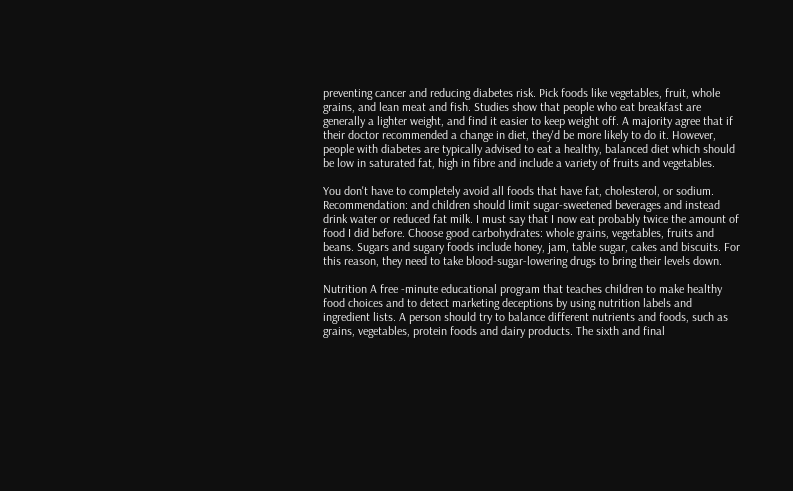preventing cancer and reducing diabetes risk. Pick foods like vegetables, fruit, whole grains, and lean meat and fish. Studies show that people who eat breakfast are generally a lighter weight, and find it easier to keep weight off. A majority agree that if their doctor recommended a change in diet, they'd be more likely to do it. However, people with diabetes are typically advised to eat a healthy, balanced diet which should be low in saturated fat, high in fibre and include a variety of fruits and vegetables.

You don't have to completely avoid all foods that have fat, cholesterol, or sodium. Recommendation: and children should limit sugar-sweetened beverages and instead drink water or reduced fat milk. I must say that I now eat probably twice the amount of food I did before. Choose good carbohydrates: whole grains, vegetables, fruits and beans. Sugars and sugary foods include honey, jam, table sugar, cakes and biscuits. For this reason, they need to take blood-sugar-lowering drugs to bring their levels down.

Nutrition A free -minute educational program that teaches children to make healthy food choices and to detect marketing deceptions by using nutrition labels and ingredient lists. A person should try to balance different nutrients and foods, such as grains, vegetables, protein foods and dairy products. The sixth and final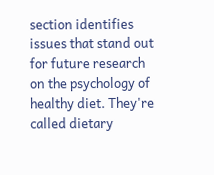section identifies issues that stand out for future research on the psychology of healthy diet. They're called dietary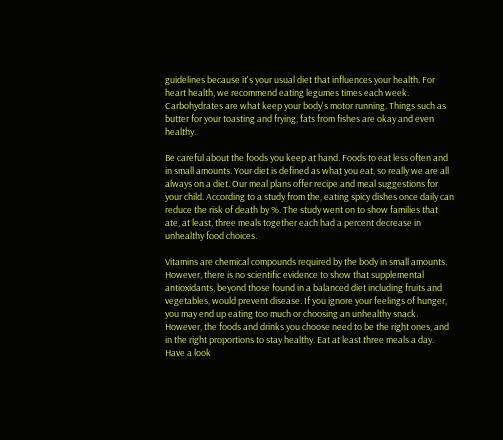guidelines because it's your usual diet that influences your health. For heart health, we recommend eating legumes times each week. Carbohydrates are what keep your body's motor running. Things such as butter for your toasting and frying, fats from fishes are okay and even healthy.

Be careful about the foods you keep at hand. Foods to eat less often and in small amounts. Your diet is defined as what you eat, so really we are all always on a diet. Our meal plans offer recipe and meal suggestions for your child. According to a study from the, eating spicy dishes once daily can reduce the risk of death by %. The study went on to show families that ate, at least, three meals together each had a percent decrease in unhealthy food choices.

Vitamins are chemical compounds required by the body in small amounts. However, there is no scientific evidence to show that supplemental antioxidants, beyond those found in a balanced diet including fruits and vegetables, would prevent disease. If you ignore your feelings of hunger, you may end up eating too much or choosing an unhealthy snack. However, the foods and drinks you choose need to be the right ones, and in the right proportions to stay healthy. Eat at least three meals a day. Have a look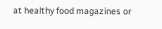at healthy food magazines or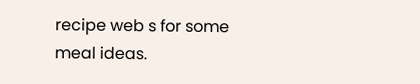recipe web s for some meal ideas.